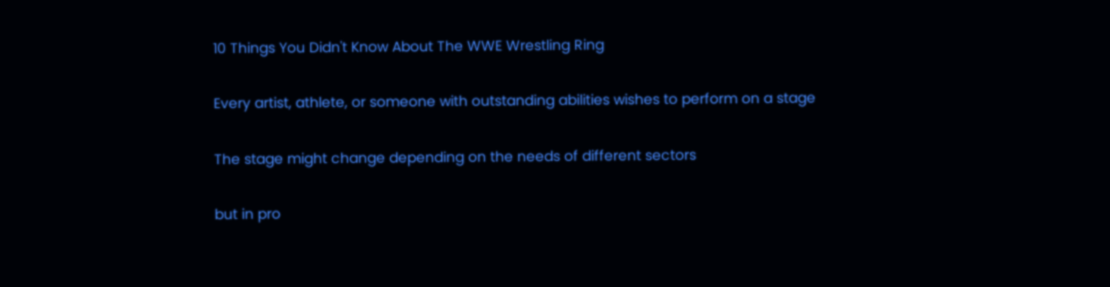10 Things You Didn't Know About The WWE Wrestling Ring

Every artist, athlete, or someone with outstanding abilities wishes to perform on a stage

The stage might change depending on the needs of different sectors

but in pro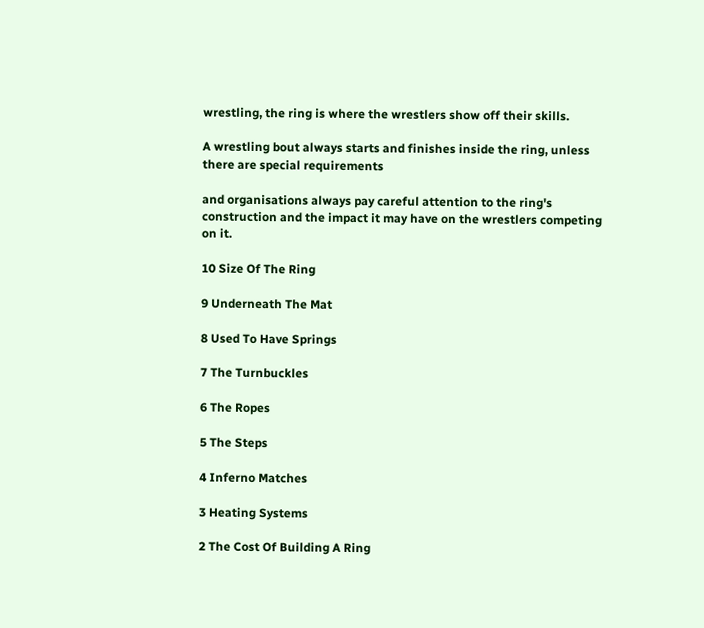wrestling, the ring is where the wrestlers show off their skills.

A wrestling bout always starts and finishes inside the ring, unless there are special requirements

and organisations always pay careful attention to the ring's construction and the impact it may have on the wrestlers competing on it.

10 Size Of The Ring

9 Underneath The Mat

8 Used To Have Springs

7 The Turnbuckles

6 The Ropes

5 The Steps

4 Inferno Matches

3 Heating Systems

2 The Cost Of Building A Ring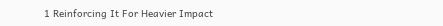1 Reinforcing It For Heavier Impact